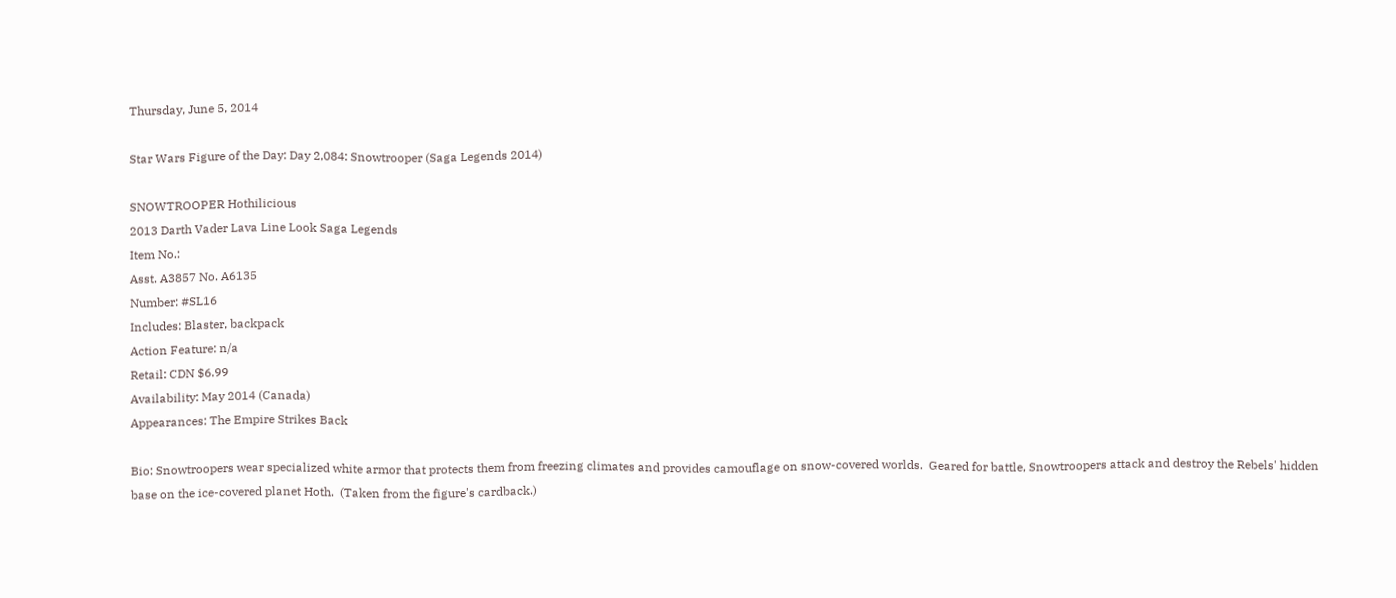Thursday, June 5, 2014

Star Wars Figure of the Day: Day 2,084: Snowtrooper (Saga Legends 2014)

SNOWTROOPER Hothilicious
2013 Darth Vader Lava Line Look Saga Legends
Item No.:
Asst. A3857 No. A6135
Number: #SL16
Includes: Blaster, backpack
Action Feature: n/a
Retail: CDN $6.99
Availability: May 2014 (Canada)
Appearances: The Empire Strikes Back

Bio: Snowtroopers wear specialized white armor that protects them from freezing climates and provides camouflage on snow-covered worlds.  Geared for battle, Snowtroopers attack and destroy the Rebels' hidden base on the ice-covered planet Hoth.  (Taken from the figure's cardback.)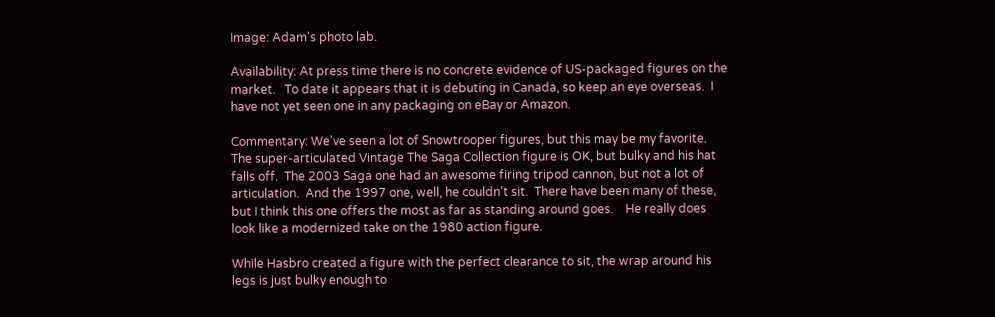Image: Adam's photo lab.

Availability: At press time there is no concrete evidence of US-packaged figures on the market.   To date it appears that it is debuting in Canada, so keep an eye overseas.  I have not yet seen one in any packaging on eBay or Amazon.

Commentary: We've seen a lot of Snowtrooper figures, but this may be my favorite.  The super-articulated Vintage The Saga Collection figure is OK, but bulky and his hat falls off.  The 2003 Saga one had an awesome firing tripod cannon, but not a lot of articulation.  And the 1997 one, well, he couldn't sit.  There have been many of these, but I think this one offers the most as far as standing around goes.    He really does look like a modernized take on the 1980 action figure.

While Hasbro created a figure with the perfect clearance to sit, the wrap around his legs is just bulky enough to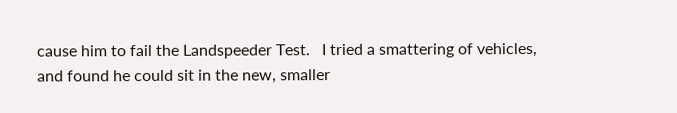cause him to fail the Landspeeder Test.   I tried a smattering of vehicles, and found he could sit in the new, smaller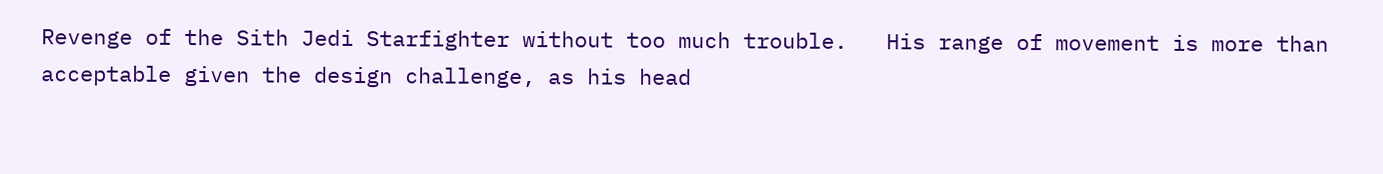Revenge of the Sith Jedi Starfighter without too much trouble.   His range of movement is more than acceptable given the design challenge, as his head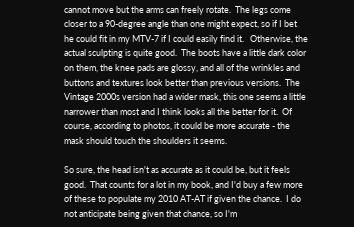cannot move but the arms can freely rotate.  The legs come closer to a 90-degree angle than one might expect, so if I bet he could fit in my MTV-7 if I could easily find it.   Otherwise, the actual sculpting is quite good.  The boots have a little dark color on them, the knee pads are glossy, and all of the wrinkles and buttons and textures look better than previous versions.  The Vintage 2000s version had a wider mask, this one seems a little narrower than most and I think looks all the better for it.  Of course, according to photos, it could be more accurate - the mask should touch the shoulders it seems.

So sure, the head isn't as accurate as it could be, but it feels good.  That counts for a lot in my book, and I'd buy a few more of these to populate my 2010 AT-AT if given the chance.  I do not anticipate being given that chance, so I'm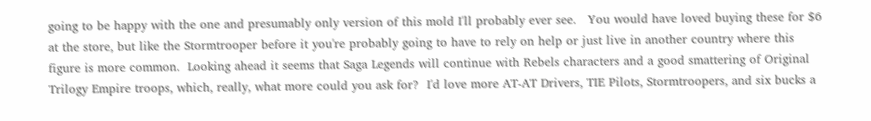going to be happy with the one and presumably only version of this mold I'll probably ever see.   You would have loved buying these for $6 at the store, but like the Stormtrooper before it you're probably going to have to rely on help or just live in another country where this figure is more common.  Looking ahead it seems that Saga Legends will continue with Rebels characters and a good smattering of Original Trilogy Empire troops, which, really, what more could you ask for?  I'd love more AT-AT Drivers, TIE Pilots, Stormtroopers, and six bucks a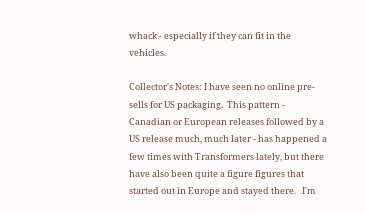whack - especially if they can fit in the vehicles.

Collector's Notes: I have seen no online pre-sells for US packaging.  This pattern - Canadian or European releases followed by a US release much, much later - has happened a few times with Transformers lately, but there have also been quite a figure figures that started out in Europe and stayed there.   I'm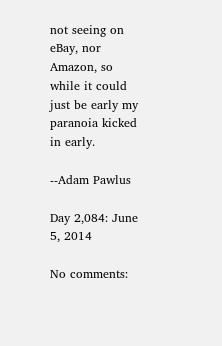not seeing on eBay, nor Amazon, so while it could just be early my paranoia kicked in early.

--Adam Pawlus

Day 2,084: June 5, 2014

No comments: